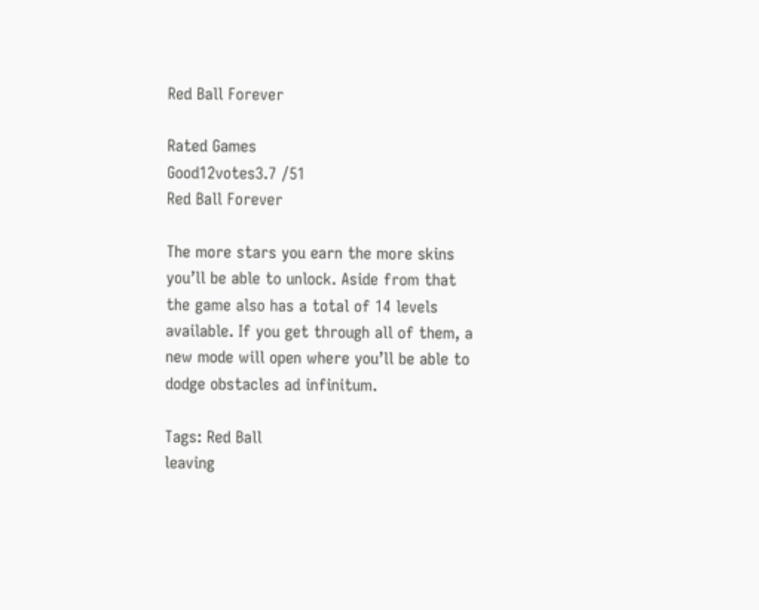Red Ball Forever

Rated Games
Good12votes3.7 /51
Red Ball Forever

The more stars you earn the more skins you’ll be able to unlock. Aside from that the game also has a total of 14 levels available. If you get through all of them, a new mode will open where you’ll be able to dodge obstacles ad infinitum.

Tags: Red Ball
leaving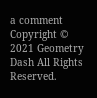a comment
Copyright © 2021 Geometry Dash All Rights Reserved.